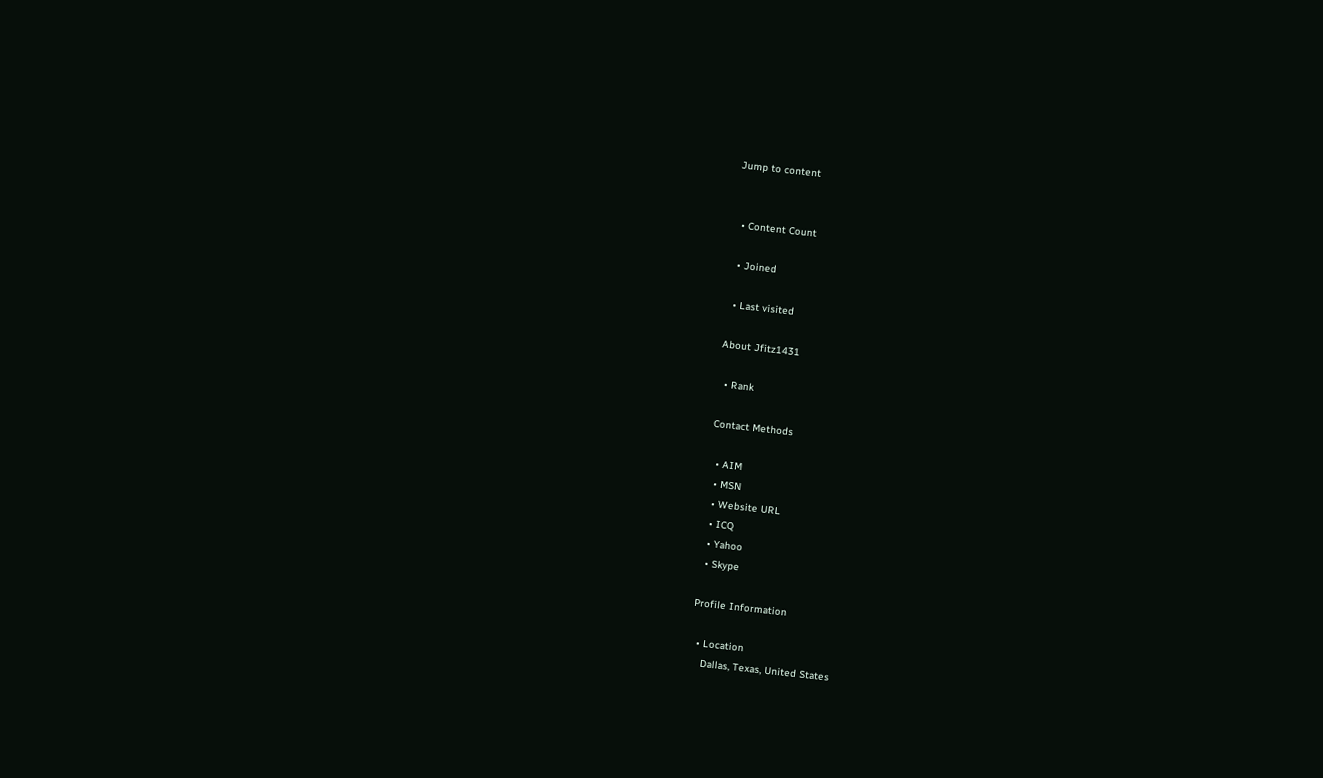Jump to content


  • Content Count

  • Joined

  • Last visited

About Jfitz1431

  • Rank

Contact Methods

  • AIM
  • MSN
  • Website URL
  • ICQ
  • Yahoo
  • Skype

Profile Information

  • Location
    Dallas, Texas, United States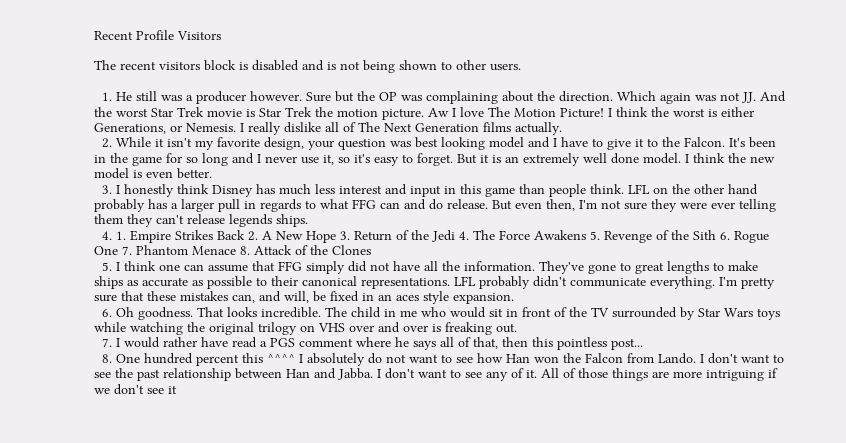Recent Profile Visitors

The recent visitors block is disabled and is not being shown to other users.

  1. He still was a producer however. Sure but the OP was complaining about the direction. Which again was not JJ. And the worst Star Trek movie is Star Trek the motion picture. Aw I love The Motion Picture! I think the worst is either Generations, or Nemesis. I really dislike all of The Next Generation films actually.
  2. While it isn't my favorite design, your question was best looking model and I have to give it to the Falcon. It's been in the game for so long and I never use it, so it's easy to forget. But it is an extremely well done model. I think the new model is even better.
  3. I honestly think Disney has much less interest and input in this game than people think. LFL on the other hand probably has a larger pull in regards to what FFG can and do release. But even then, I'm not sure they were ever telling them they can't release legends ships.
  4. 1. Empire Strikes Back 2. A New Hope 3. Return of the Jedi 4. The Force Awakens 5. Revenge of the Sith 6. Rogue One 7. Phantom Menace 8. Attack of the Clones
  5. I think one can assume that FFG simply did not have all the information. They've gone to great lengths to make ships as accurate as possible to their canonical representations. LFL probably didn't communicate everything. I'm pretty sure that these mistakes can, and will, be fixed in an aces style expansion.
  6. Oh goodness. That looks incredible. The child in me who would sit in front of the TV surrounded by Star Wars toys while watching the original trilogy on VHS over and over is freaking out.
  7. I would rather have read a PGS comment where he says all of that, then this pointless post...
  8. One hundred percent this ^^^^ I absolutely do not want to see how Han won the Falcon from Lando. I don't want to see the past relationship between Han and Jabba. I don't want to see any of it. All of those things are more intriguing if we don't see it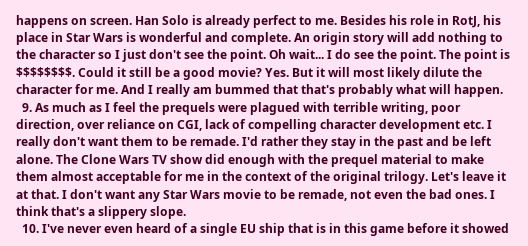happens on screen. Han Solo is already perfect to me. Besides his role in RotJ, his place in Star Wars is wonderful and complete. An origin story will add nothing to the character so I just don't see the point. Oh wait... I do see the point. The point is $$$$$$$$. Could it still be a good movie? Yes. But it will most likely dilute the character for me. And I really am bummed that that's probably what will happen.
  9. As much as I feel the prequels were plagued with terrible writing, poor direction, over reliance on CGI, lack of compelling character development etc. I really don't want them to be remade. I'd rather they stay in the past and be left alone. The Clone Wars TV show did enough with the prequel material to make them almost acceptable for me in the context of the original trilogy. Let's leave it at that. I don't want any Star Wars movie to be remade, not even the bad ones. I think that's a slippery slope.
  10. I've never even heard of a single EU ship that is in this game before it showed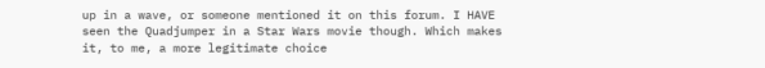up in a wave, or someone mentioned it on this forum. I HAVE seen the Quadjumper in a Star Wars movie though. Which makes it, to me, a more legitimate choice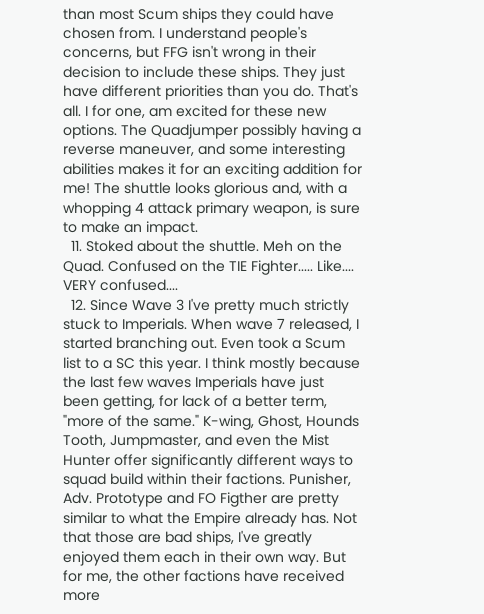than most Scum ships they could have chosen from. I understand people's concerns, but FFG isn't wrong in their decision to include these ships. They just have different priorities than you do. That's all. I for one, am excited for these new options. The Quadjumper possibly having a reverse maneuver, and some interesting abilities makes it for an exciting addition for me! The shuttle looks glorious and, with a whopping 4 attack primary weapon, is sure to make an impact.
  11. Stoked about the shuttle. Meh on the Quad. Confused on the TIE Fighter..... Like.... VERY confused....
  12. Since Wave 3 I've pretty much strictly stuck to Imperials. When wave 7 released, I started branching out. Even took a Scum list to a SC this year. I think mostly because the last few waves Imperials have just been getting, for lack of a better term, "more of the same." K-wing, Ghost, Hounds Tooth, Jumpmaster, and even the Mist Hunter offer significantly different ways to squad build within their factions. Punisher, Adv. Prototype and FO Figther are pretty similar to what the Empire already has. Not that those are bad ships, I've greatly enjoyed them each in their own way. But for me, the other factions have received more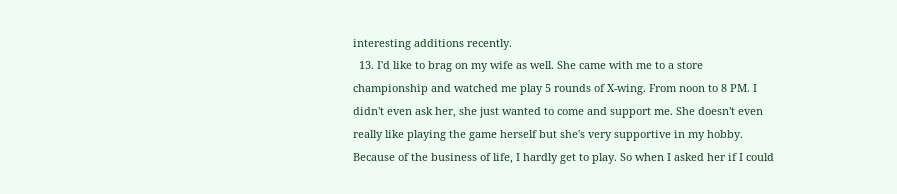interesting additions recently.
  13. I'd like to brag on my wife as well. She came with me to a store championship and watched me play 5 rounds of X-wing. From noon to 8 PM. I didn't even ask her, she just wanted to come and support me. She doesn't even really like playing the game herself but she's very supportive in my hobby. Because of the business of life, I hardly get to play. So when I asked her if I could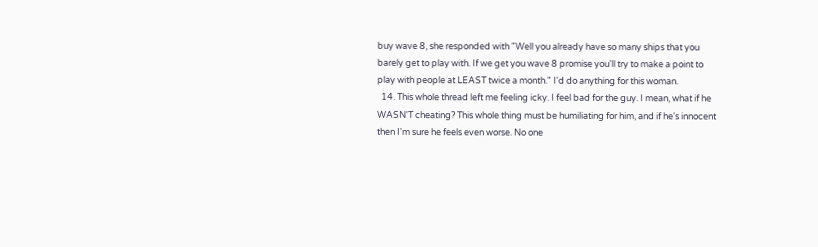buy wave 8, she responded with "Well you already have so many ships that you barely get to play with. If we get you wave 8 promise you'll try to make a point to play with people at LEAST twice a month." I'd do anything for this woman.
  14. This whole thread left me feeling icky. I feel bad for the guy. I mean, what if he WASN'T cheating? This whole thing must be humiliating for him, and if he's innocent then I'm sure he feels even worse. No one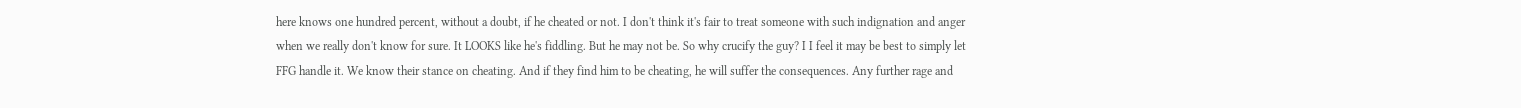here knows one hundred percent, without a doubt, if he cheated or not. I don't think it's fair to treat someone with such indignation and anger when we really don't know for sure. It LOOKS like he's fiddling. But he may not be. So why crucify the guy? I I feel it may be best to simply let FFG handle it. We know their stance on cheating. And if they find him to be cheating, he will suffer the consequences. Any further rage and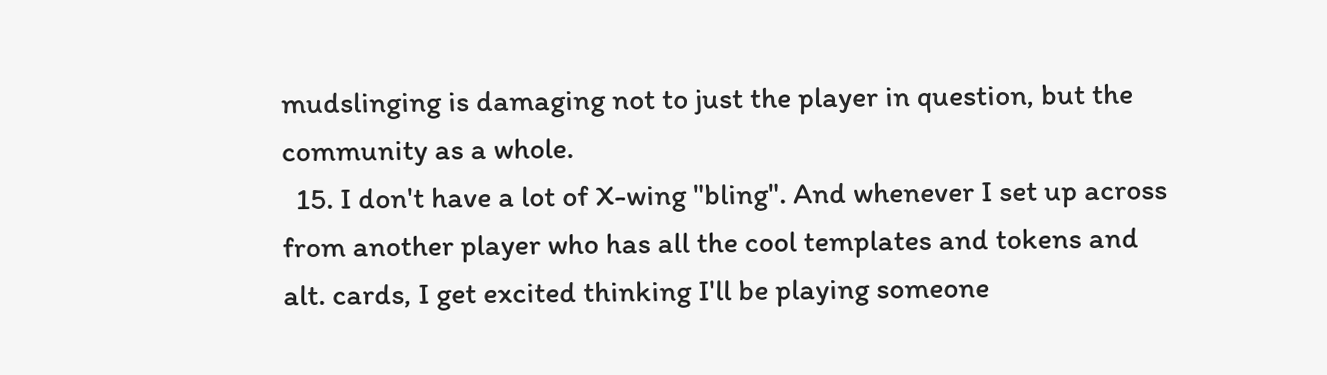mudslinging is damaging not to just the player in question, but the community as a whole.
  15. I don't have a lot of X-wing "bling". And whenever I set up across from another player who has all the cool templates and tokens and alt. cards, I get excited thinking I'll be playing someone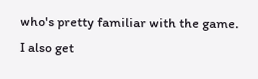who's pretty familiar with the game. I also get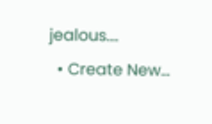jealous....
  • Create New...